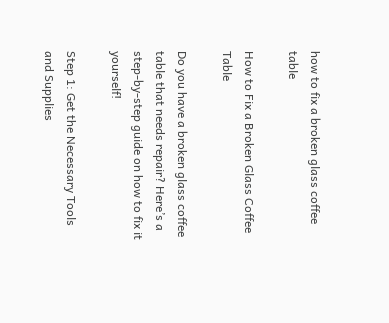how to fix a broken glass coffee table

How to Fix a Broken Glass Coffee Table

Do you have a broken glass coffee table that needs repair? Here’s a step-by-step guide on how to fix it yourself!

Step 1: Get the Necessary Tools and Supplies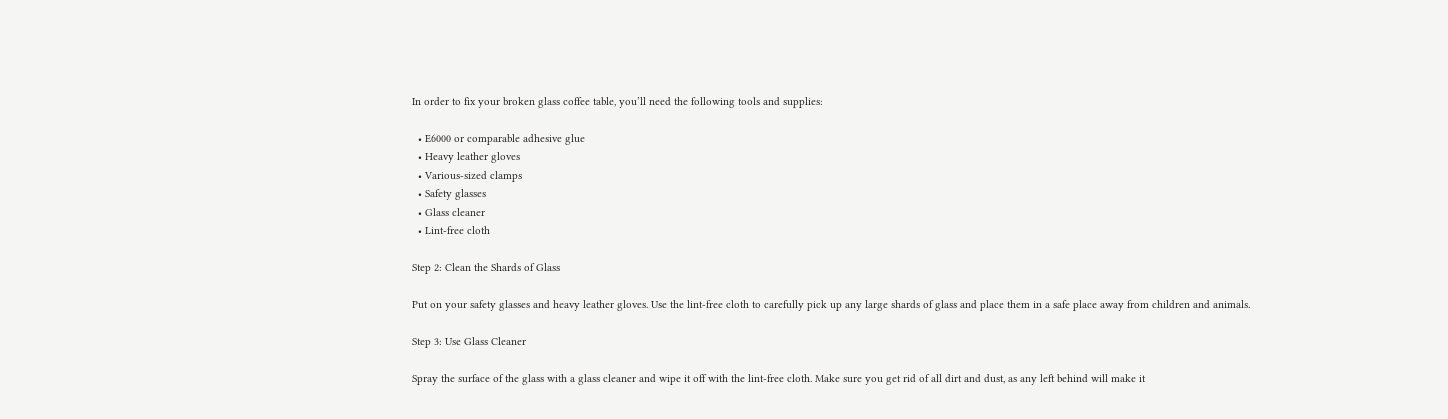In order to fix your broken glass coffee table, you’ll need the following tools and supplies:

  • E6000 or comparable adhesive glue
  • Heavy leather gloves
  • Various-sized clamps
  • Safety glasses
  • Glass cleaner
  • Lint-free cloth

Step 2: Clean the Shards of Glass

Put on your safety glasses and heavy leather gloves. Use the lint-free cloth to carefully pick up any large shards of glass and place them in a safe place away from children and animals.

Step 3: Use Glass Cleaner

Spray the surface of the glass with a glass cleaner and wipe it off with the lint-free cloth. Make sure you get rid of all dirt and dust, as any left behind will make it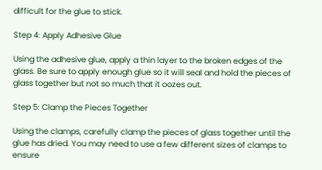difficult for the glue to stick.

Step 4: Apply Adhesive Glue

Using the adhesive glue, apply a thin layer to the broken edges of the glass. Be sure to apply enough glue so it will seal and hold the pieces of glass together but not so much that it oozes out.

Step 5: Clamp the Pieces Together

Using the clamps, carefully clamp the pieces of glass together until the glue has dried. You may need to use a few different sizes of clamps to ensure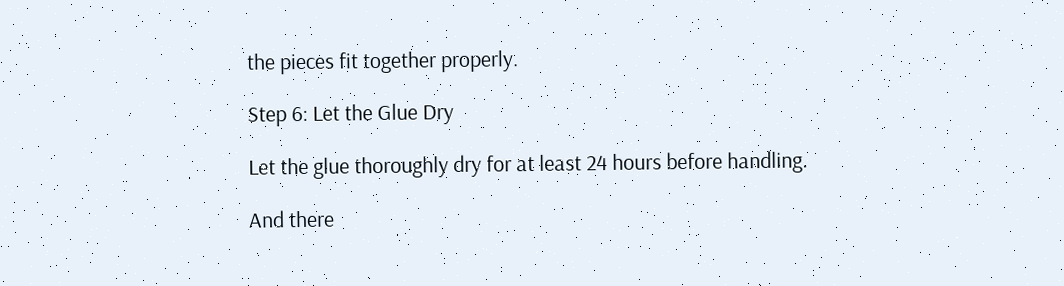the pieces fit together properly.

Step 6: Let the Glue Dry

Let the glue thoroughly dry for at least 24 hours before handling.

And there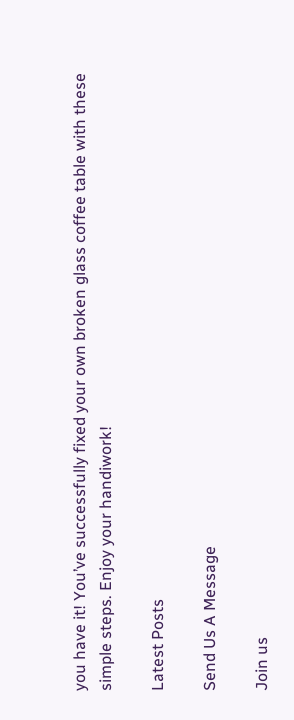you have it! You’ve successfully fixed your own broken glass coffee table with these simple steps. Enjoy your handiwork!

Latest Posts

Send Us A Message

Join us